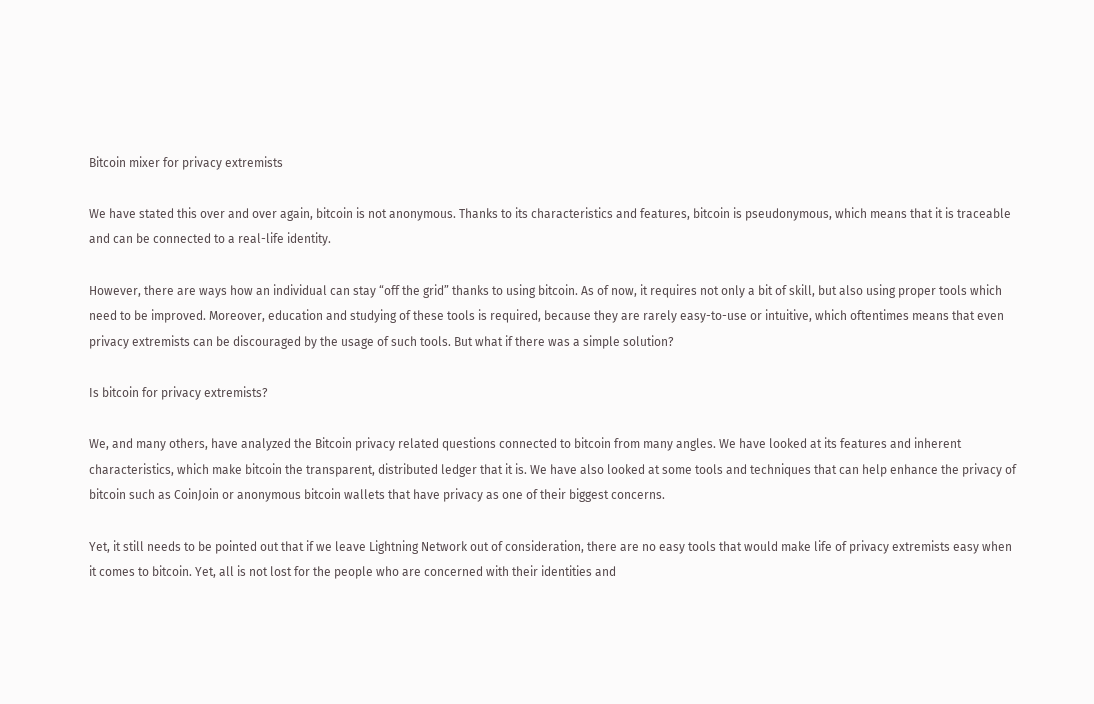Bitcoin mixer for privacy extremists

We have stated this over and over again, bitcoin is not anonymous. Thanks to its characteristics and features, bitcoin is pseudonymous, which means that it is traceable and can be connected to a real-life identity.

However, there are ways how an individual can stay “off the grid” thanks to using bitcoin. As of now, it requires not only a bit of skill, but also using proper tools which need to be improved. Moreover, education and studying of these tools is required, because they are rarely easy-to-use or intuitive, which oftentimes means that even privacy extremists can be discouraged by the usage of such tools. But what if there was a simple solution?

Is bitcoin for privacy extremists?

We, and many others, have analyzed the Bitcoin privacy related questions connected to bitcoin from many angles. We have looked at its features and inherent characteristics, which make bitcoin the transparent, distributed ledger that it is. We have also looked at some tools and techniques that can help enhance the privacy of bitcoin such as CoinJoin or anonymous bitcoin wallets that have privacy as one of their biggest concerns.

Yet, it still needs to be pointed out that if we leave Lightning Network out of consideration, there are no easy tools that would make life of privacy extremists easy when it comes to bitcoin. Yet, all is not lost for the people who are concerned with their identities and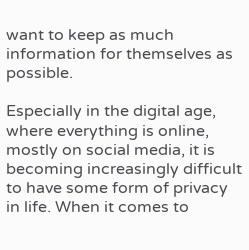want to keep as much information for themselves as possible.

Especially in the digital age, where everything is online, mostly on social media, it is becoming increasingly difficult to have some form of privacy in life. When it comes to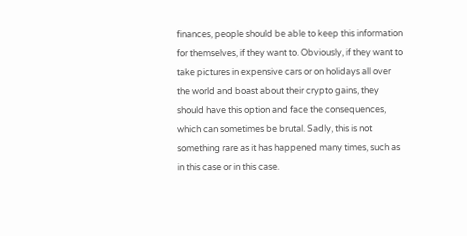finances, people should be able to keep this information for themselves, if they want to. Obviously, if they want to take pictures in expensive cars or on holidays all over the world and boast about their crypto gains, they should have this option and face the consequences, which can sometimes be brutal. Sadly, this is not something rare as it has happened many times, such as in this case or in this case.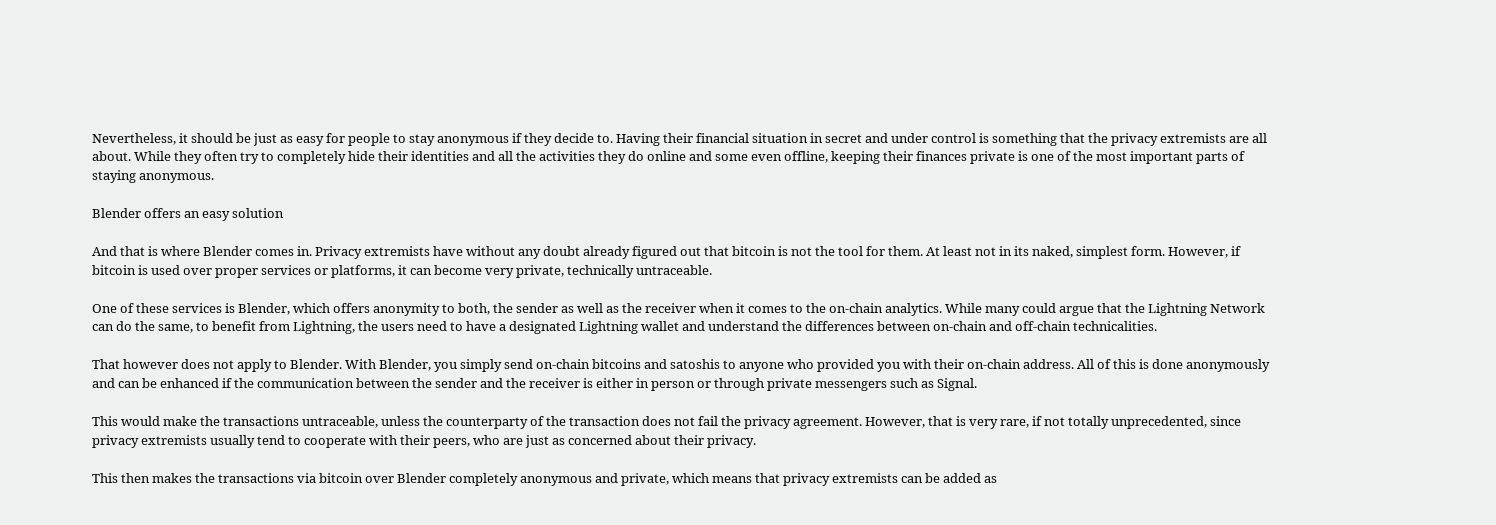Nevertheless, it should be just as easy for people to stay anonymous if they decide to. Having their financial situation in secret and under control is something that the privacy extremists are all about. While they often try to completely hide their identities and all the activities they do online and some even offline, keeping their finances private is one of the most important parts of staying anonymous.

Blender offers an easy solution

And that is where Blender comes in. Privacy extremists have without any doubt already figured out that bitcoin is not the tool for them. At least not in its naked, simplest form. However, if bitcoin is used over proper services or platforms, it can become very private, technically untraceable.

One of these services is Blender, which offers anonymity to both, the sender as well as the receiver when it comes to the on-chain analytics. While many could argue that the Lightning Network can do the same, to benefit from Lightning, the users need to have a designated Lightning wallet and understand the differences between on-chain and off-chain technicalities.

That however does not apply to Blender. With Blender, you simply send on-chain bitcoins and satoshis to anyone who provided you with their on-chain address. All of this is done anonymously and can be enhanced if the communication between the sender and the receiver is either in person or through private messengers such as Signal.

This would make the transactions untraceable, unless the counterparty of the transaction does not fail the privacy agreement. However, that is very rare, if not totally unprecedented, since privacy extremists usually tend to cooperate with their peers, who are just as concerned about their privacy.

This then makes the transactions via bitcoin over Blender completely anonymous and private, which means that privacy extremists can be added as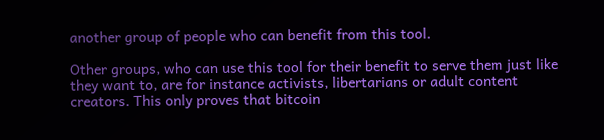another group of people who can benefit from this tool.

Other groups, who can use this tool for their benefit to serve them just like they want to, are for instance activists, libertarians or adult content creators. This only proves that bitcoin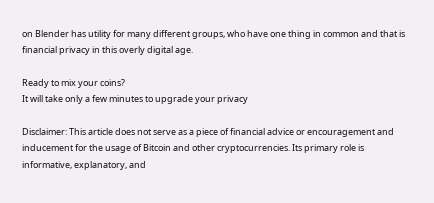on Blender has utility for many different groups, who have one thing in common and that is financial privacy in this overly digital age.

Ready to mix your coins?
It will take only a few minutes to upgrade your privacy

Disclaimer: This article does not serve as a piece of financial advice or encouragement and inducement for the usage of Bitcoin and other cryptocurrencies. Its primary role is informative, explanatory, and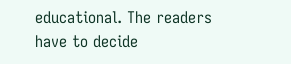educational. The readers have to decide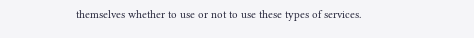themselves whether to use or not to use these types of services.